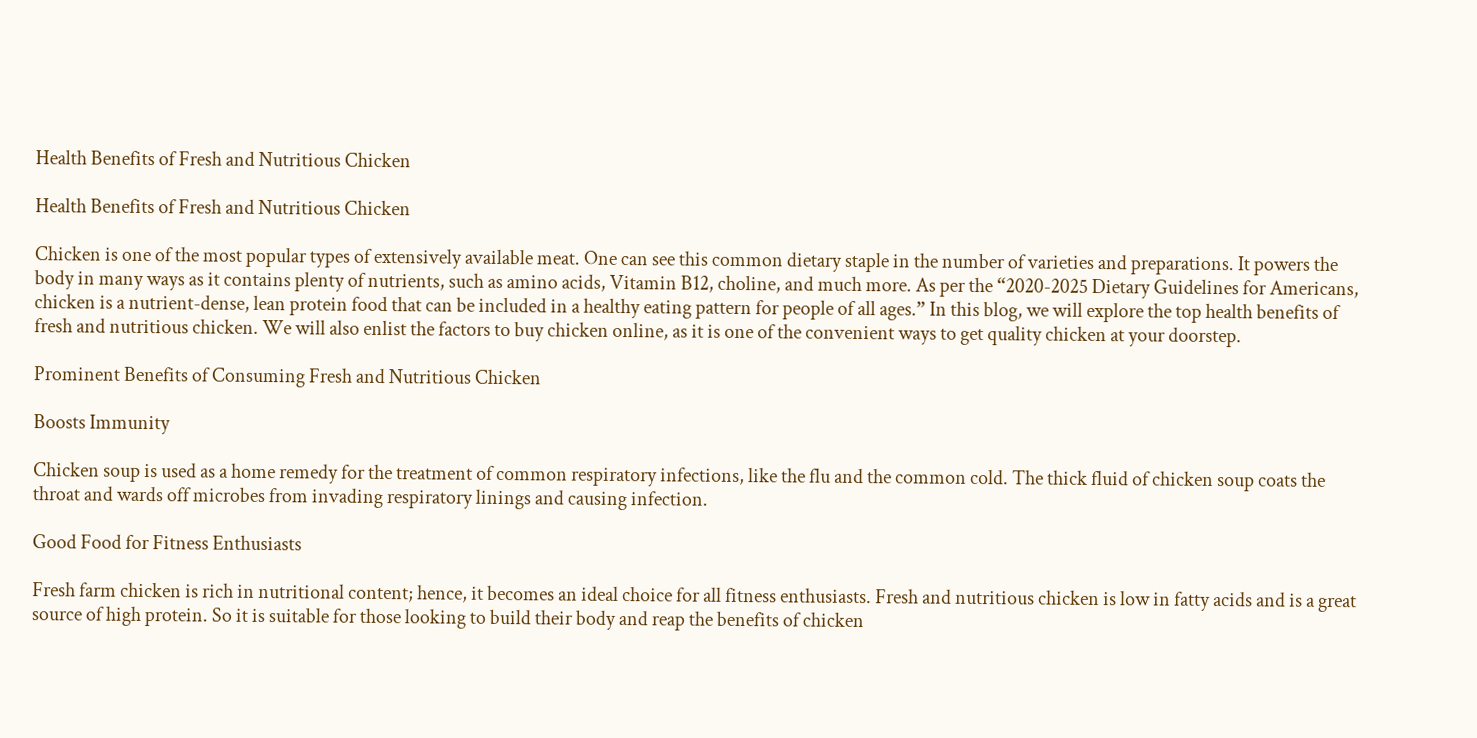Health Benefits of Fresh and Nutritious Chicken

Health Benefits of Fresh and Nutritious Chicken

Chicken is one of the most popular types of extensively available meat. One can see this common dietary staple in the number of varieties and preparations. It powers the body in many ways as it contains plenty of nutrients, such as amino acids, Vitamin B12, choline, and much more. As per the “2020-2025 Dietary Guidelines for Americans, chicken is a nutrient-dense, lean protein food that can be included in a healthy eating pattern for people of all ages.” In this blog, we will explore the top health benefits of fresh and nutritious chicken. We will also enlist the factors to buy chicken online, as it is one of the convenient ways to get quality chicken at your doorstep.

Prominent Benefits of Consuming Fresh and Nutritious Chicken

Boosts Immunity

Chicken soup is used as a home remedy for the treatment of common respiratory infections, like the flu and the common cold. The thick fluid of chicken soup coats the throat and wards off microbes from invading respiratory linings and causing infection.

Good Food for Fitness Enthusiasts

Fresh farm chicken is rich in nutritional content; hence, it becomes an ideal choice for all fitness enthusiasts. Fresh and nutritious chicken is low in fatty acids and is a great source of high protein. So it is suitable for those looking to build their body and reap the benefits of chicken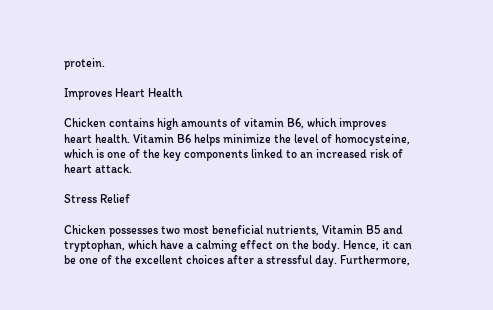protein.

Improves Heart Health

Chicken contains high amounts of vitamin B6, which improves heart health. Vitamin B6 helps minimize the level of homocysteine, which is one of the key components linked to an increased risk of heart attack.

Stress Relief

Chicken possesses two most beneficial nutrients, Vitamin B5 and tryptophan, which have a calming effect on the body. Hence, it can be one of the excellent choices after a stressful day. Furthermore,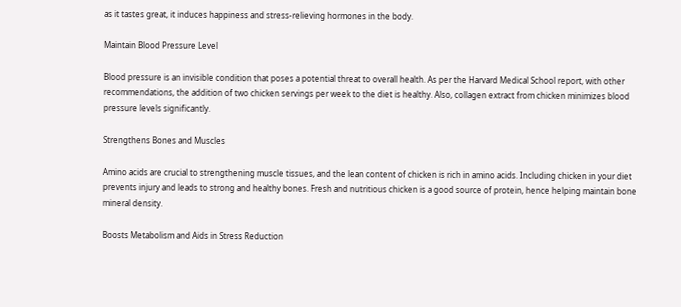as it tastes great, it induces happiness and stress-relieving hormones in the body.

Maintain Blood Pressure Level

Blood pressure is an invisible condition that poses a potential threat to overall health. As per the Harvard Medical School report, with other recommendations, the addition of two chicken servings per week to the diet is healthy. Also, collagen extract from chicken minimizes blood pressure levels significantly.

Strengthens Bones and Muscles

Amino acids are crucial to strengthening muscle tissues, and the lean content of chicken is rich in amino acids. Including chicken in your diet prevents injury and leads to strong and healthy bones. Fresh and nutritious chicken is a good source of protein, hence helping maintain bone mineral density.

Boosts Metabolism and Aids in Stress Reduction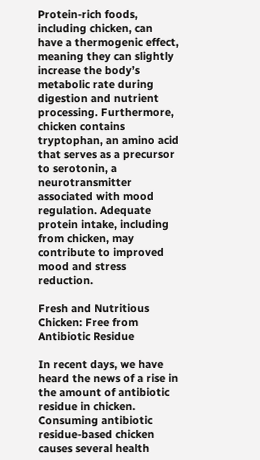Protein-rich foods, including chicken, can have a thermogenic effect, meaning they can slightly increase the body’s metabolic rate during digestion and nutrient processing. Furthermore, chicken contains tryptophan, an amino acid that serves as a precursor to serotonin, a neurotransmitter associated with mood regulation. Adequate protein intake, including from chicken, may contribute to improved mood and stress reduction.

Fresh and Nutritious Chicken: Free from Antibiotic Residue

In recent days, we have heard the news of a rise in the amount of antibiotic residue in chicken. Consuming antibiotic residue-based chicken causes several health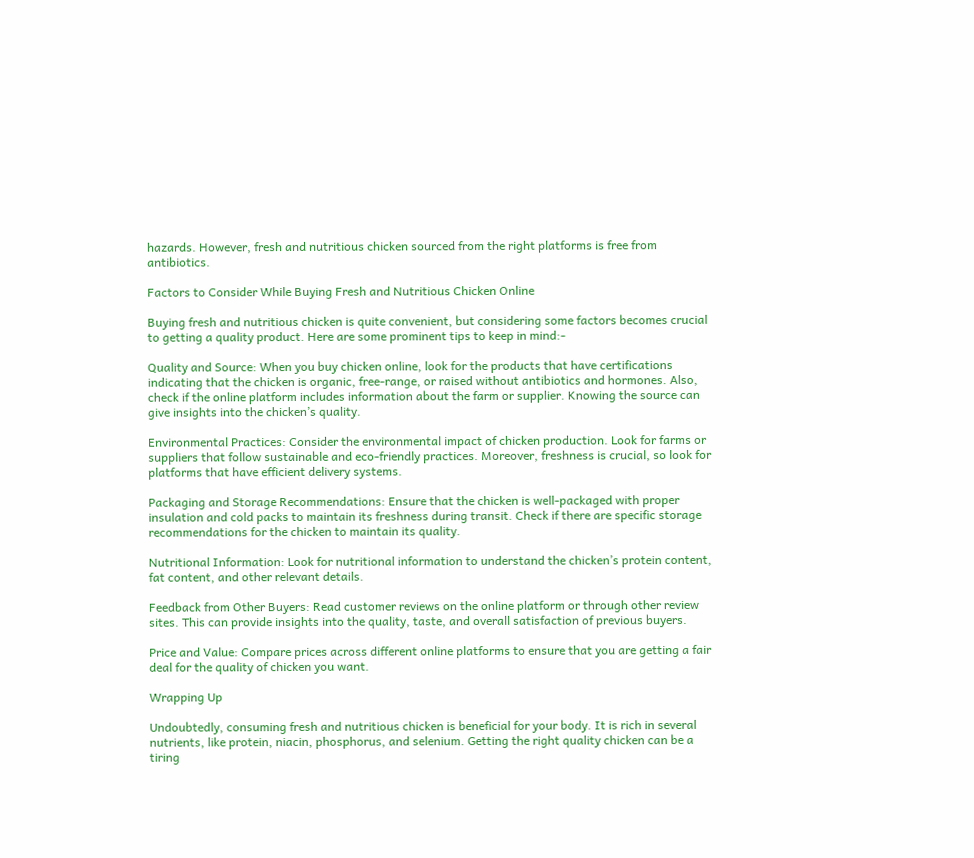hazards. However, fresh and nutritious chicken sourced from the right platforms is free from antibiotics.

Factors to Consider While Buying Fresh and Nutritious Chicken Online

Buying fresh and nutritious chicken is quite convenient, but considering some factors becomes crucial to getting a quality product. Here are some prominent tips to keep in mind:-

Quality and Source: When you buy chicken online, look for the products that have certifications indicating that the chicken is organic, free-range, or raised without antibiotics and hormones. Also, check if the online platform includes information about the farm or supplier. Knowing the source can give insights into the chicken’s quality.

Environmental Practices: Consider the environmental impact of chicken production. Look for farms or suppliers that follow sustainable and eco-friendly practices. Moreover, freshness is crucial, so look for platforms that have efficient delivery systems.

Packaging and Storage Recommendations: Ensure that the chicken is well-packaged with proper insulation and cold packs to maintain its freshness during transit. Check if there are specific storage recommendations for the chicken to maintain its quality.

Nutritional Information: Look for nutritional information to understand the chicken’s protein content, fat content, and other relevant details.

Feedback from Other Buyers: Read customer reviews on the online platform or through other review sites. This can provide insights into the quality, taste, and overall satisfaction of previous buyers.

Price and Value: Compare prices across different online platforms to ensure that you are getting a fair deal for the quality of chicken you want.

Wrapping Up

Undoubtedly, consuming fresh and nutritious chicken is beneficial for your body. It is rich in several nutrients, like protein, niacin, phosphorus, and selenium. Getting the right quality chicken can be a tiring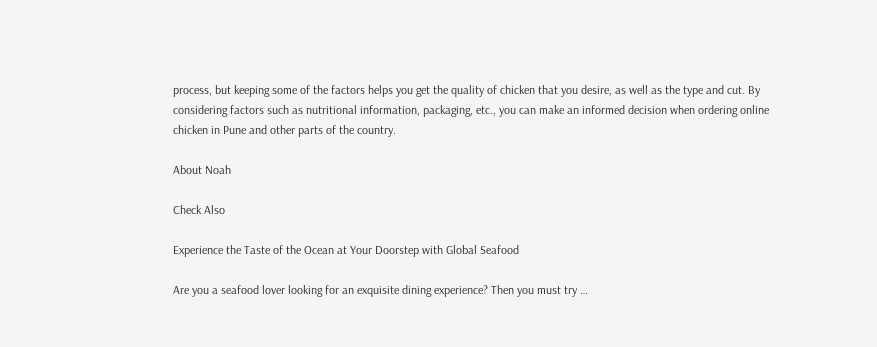process, but keeping some of the factors helps you get the quality of chicken that you desire, as well as the type and cut. By considering factors such as nutritional information, packaging, etc., you can make an informed decision when ordering online chicken in Pune and other parts of the country.

About Noah

Check Also

Experience the Taste of the Ocean at Your Doorstep with Global Seafood

Are you a seafood lover looking for an exquisite dining experience? Then you must try …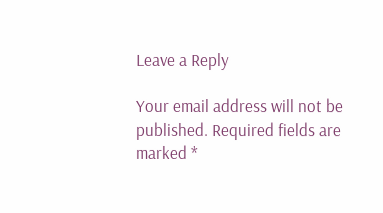Leave a Reply

Your email address will not be published. Required fields are marked *